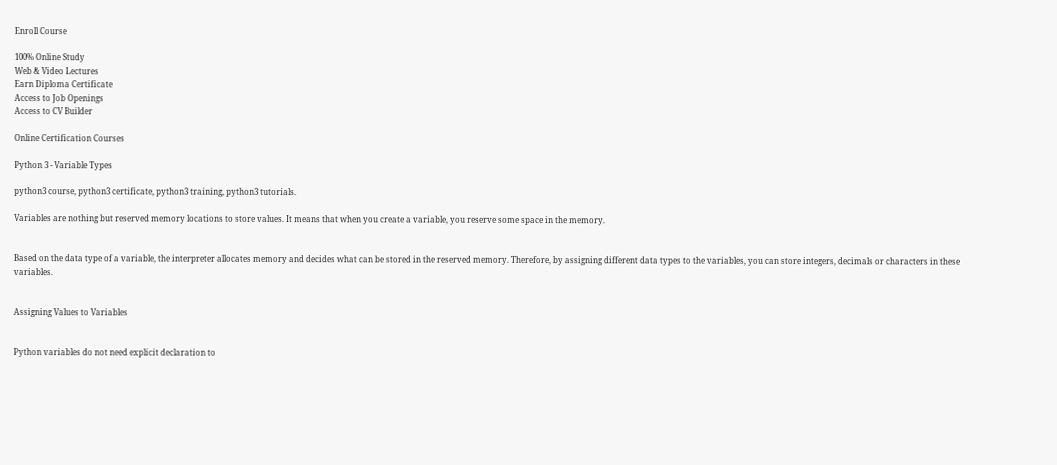Enroll Course

100% Online Study
Web & Video Lectures
Earn Diploma Certificate
Access to Job Openings
Access to CV Builder

Online Certification Courses

Python 3 - Variable Types

python3 course, python3 certificate, python3 training, python3 tutorials.

Variables are nothing but reserved memory locations to store values. It means that when you create a variable, you reserve some space in the memory.


Based on the data type of a variable, the interpreter allocates memory and decides what can be stored in the reserved memory. Therefore, by assigning different data types to the variables, you can store integers, decimals or characters in these variables.


Assigning Values to Variables


Python variables do not need explicit declaration to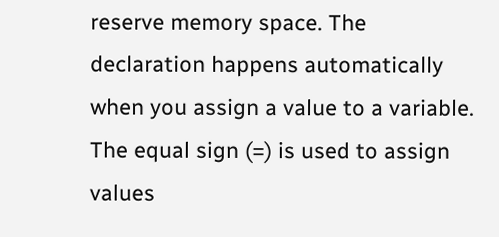reserve memory space. The declaration happens automatically when you assign a value to a variable. The equal sign (=) is used to assign values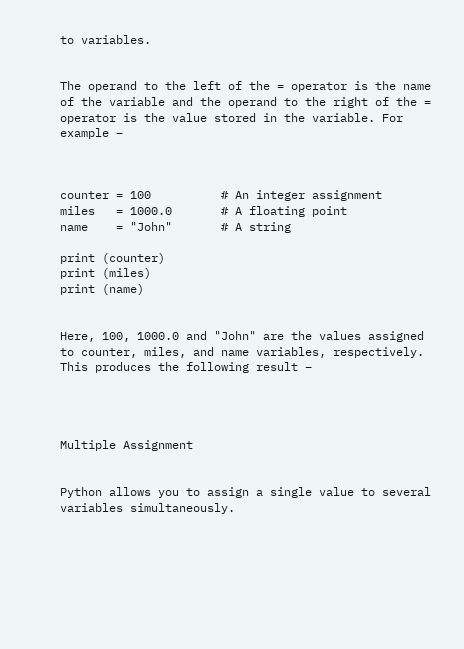to variables.


The operand to the left of the = operator is the name of the variable and the operand to the right of the = operator is the value stored in the variable. For example −



counter = 100          # An integer assignment
miles   = 1000.0       # A floating point
name    = "John"       # A string

print (counter)
print (miles)
print (name)


Here, 100, 1000.0 and "John" are the values assigned to counter, miles, and name variables, respectively. This produces the following result −




Multiple Assignment


Python allows you to assign a single value to several variables simultaneously.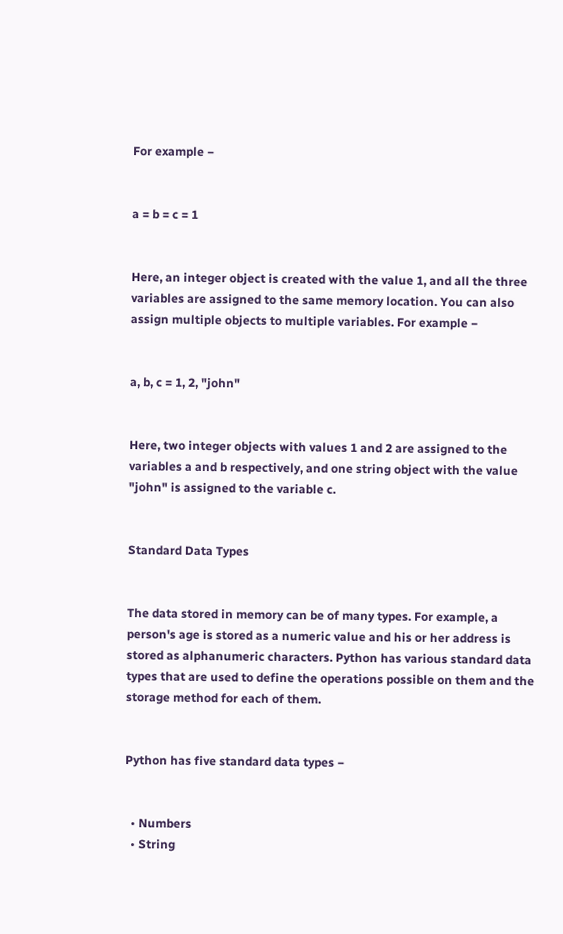For example −


a = b = c = 1


Here, an integer object is created with the value 1, and all the three variables are assigned to the same memory location. You can also assign multiple objects to multiple variables. For example −


a, b, c = 1, 2, "john"


Here, two integer objects with values 1 and 2 are assigned to the variables a and b respectively, and one string object with the value "john" is assigned to the variable c.


Standard Data Types


The data stored in memory can be of many types. For example, a person's age is stored as a numeric value and his or her address is stored as alphanumeric characters. Python has various standard data types that are used to define the operations possible on them and the storage method for each of them.


Python has five standard data types −


  • Numbers
  • String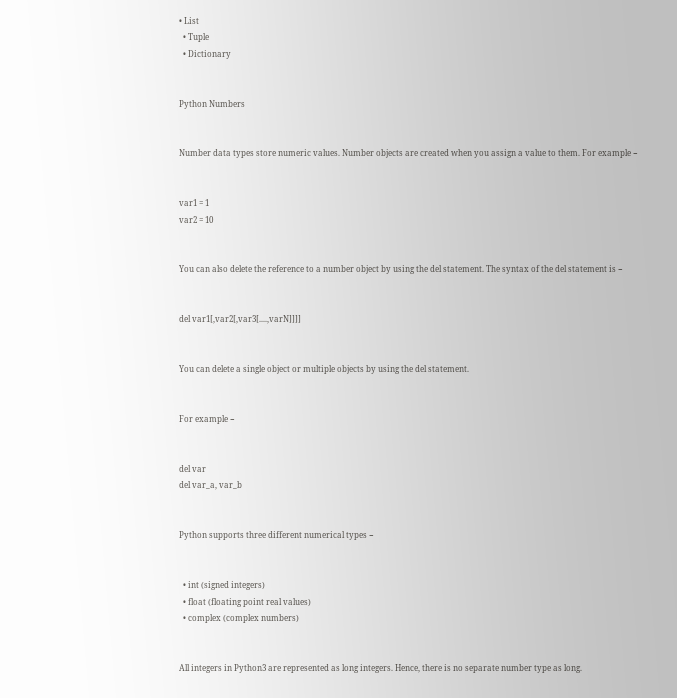• List
  • Tuple
  • Dictionary


Python Numbers


Number data types store numeric values. Number objects are created when you assign a value to them. For example −


var1 = 1
var2 = 10


You can also delete the reference to a number object by using the del statement. The syntax of the del statement is −


del var1[,var2[,var3[....,varN]]]]


You can delete a single object or multiple objects by using the del statement.


For example −


del var
del var_a, var_b


Python supports three different numerical types −


  • int (signed integers)
  • float (floating point real values)
  • complex (complex numbers)


All integers in Python3 are represented as long integers. Hence, there is no separate number type as long.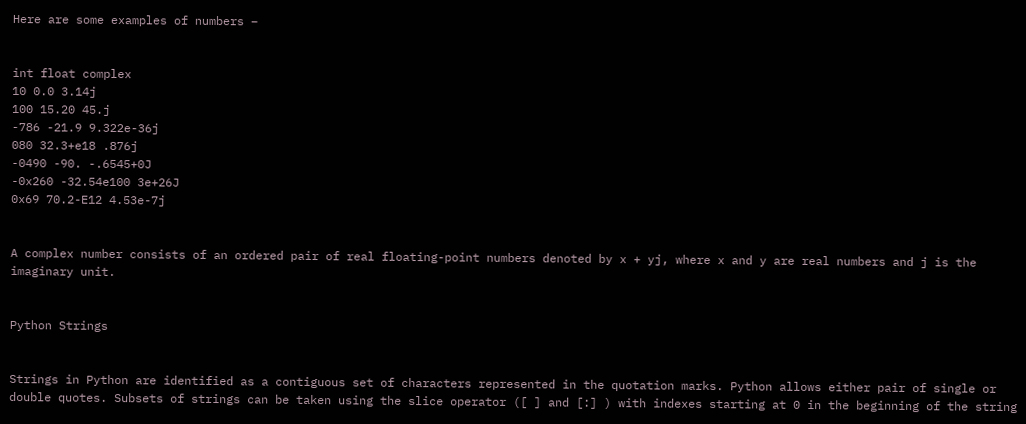Here are some examples of numbers −


int float complex
10 0.0 3.14j
100 15.20 45.j
-786 -21.9 9.322e-36j
080 32.3+e18 .876j
-0490 -90. -.6545+0J
-0x260 -32.54e100 3e+26J
0x69 70.2-E12 4.53e-7j


A complex number consists of an ordered pair of real floating-point numbers denoted by x + yj, where x and y are real numbers and j is the imaginary unit.


Python Strings


Strings in Python are identified as a contiguous set of characters represented in the quotation marks. Python allows either pair of single or double quotes. Subsets of strings can be taken using the slice operator ([ ] and [:] ) with indexes starting at 0 in the beginning of the string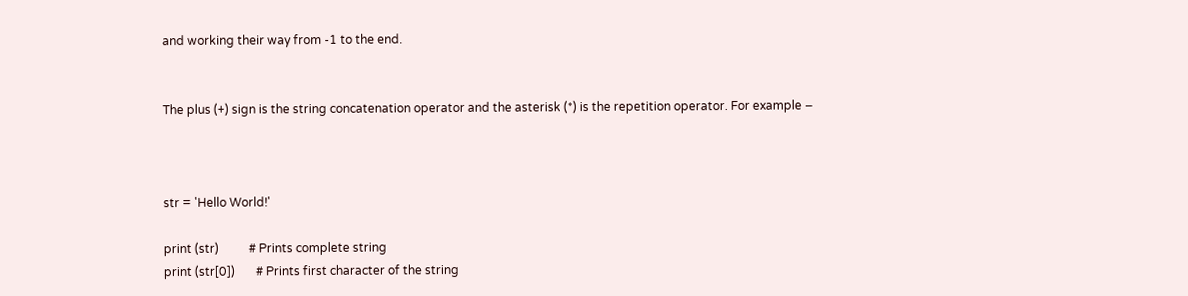and working their way from -1 to the end.


The plus (+) sign is the string concatenation operator and the asterisk (*) is the repetition operator. For example −



str = 'Hello World!'

print (str)          # Prints complete string
print (str[0])       # Prints first character of the string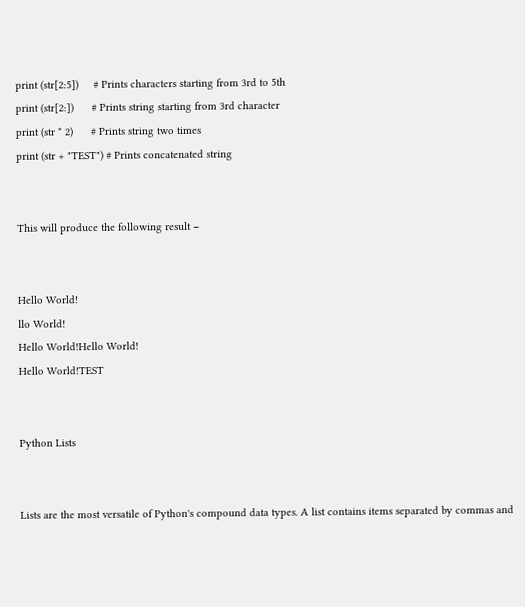print (str[2:5])     # Prints characters starting from 3rd to 5th
print (str[2:])      # Prints string starting from 3rd character
print (str * 2)      # Prints string two times
print (str + "TEST") # Prints concatenated string


This will produce the following result −


Hello World!
llo World!
Hello World!Hello World!
Hello World!TEST


Python Lists


Lists are the most versatile of Python's compound data types. A list contains items separated by commas and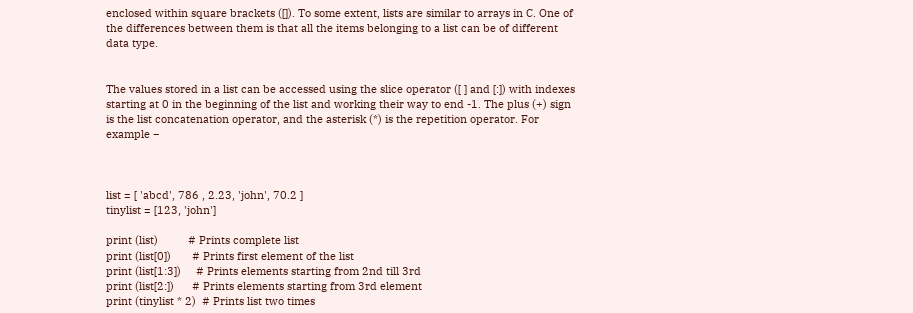enclosed within square brackets ([]). To some extent, lists are similar to arrays in C. One of the differences between them is that all the items belonging to a list can be of different data type.


The values stored in a list can be accessed using the slice operator ([ ] and [:]) with indexes starting at 0 in the beginning of the list and working their way to end -1. The plus (+) sign is the list concatenation operator, and the asterisk (*) is the repetition operator. For example −



list = [ 'abcd', 786 , 2.23, 'john', 70.2 ]
tinylist = [123, 'john']

print (list)          # Prints complete list
print (list[0])       # Prints first element of the list
print (list[1:3])     # Prints elements starting from 2nd till 3rd
print (list[2:])      # Prints elements starting from 3rd element
print (tinylist * 2)  # Prints list two times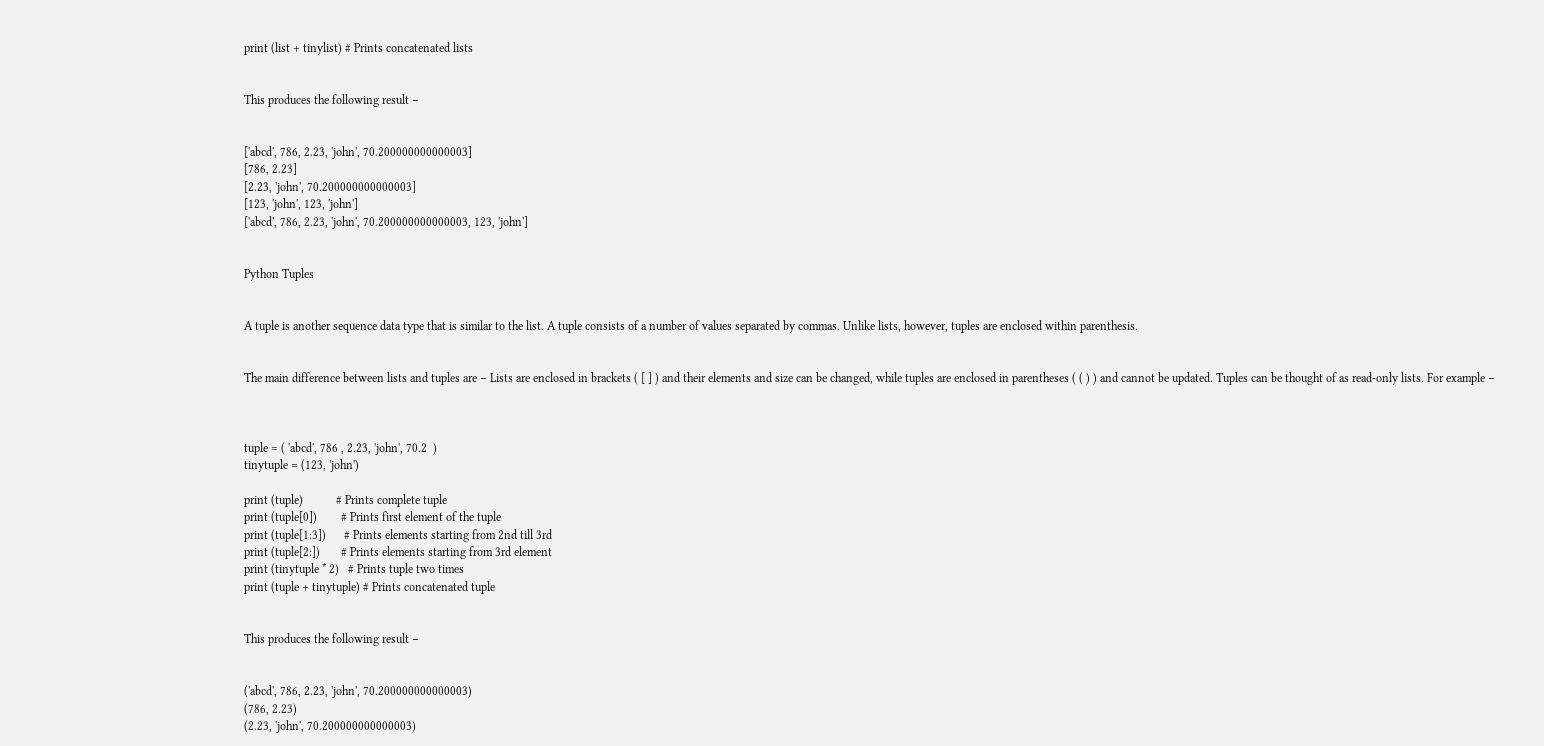print (list + tinylist) # Prints concatenated lists


This produces the following result −


['abcd', 786, 2.23, 'john', 70.200000000000003]
[786, 2.23]
[2.23, 'john', 70.200000000000003]
[123, 'john', 123, 'john']
['abcd', 786, 2.23, 'john', 70.200000000000003, 123, 'john']


Python Tuples


A tuple is another sequence data type that is similar to the list. A tuple consists of a number of values separated by commas. Unlike lists, however, tuples are enclosed within parenthesis.


The main difference between lists and tuples are − Lists are enclosed in brackets ( [ ] ) and their elements and size can be changed, while tuples are enclosed in parentheses ( ( ) ) and cannot be updated. Tuples can be thought of as read-only lists. For example −



tuple = ( 'abcd', 786 , 2.23, 'john', 70.2  )
tinytuple = (123, 'john')

print (tuple)           # Prints complete tuple
print (tuple[0])        # Prints first element of the tuple
print (tuple[1:3])      # Prints elements starting from 2nd till 3rd
print (tuple[2:])       # Prints elements starting from 3rd element
print (tinytuple * 2)   # Prints tuple two times
print (tuple + tinytuple) # Prints concatenated tuple


This produces the following result −


('abcd', 786, 2.23, 'john', 70.200000000000003)
(786, 2.23)
(2.23, 'john', 70.200000000000003)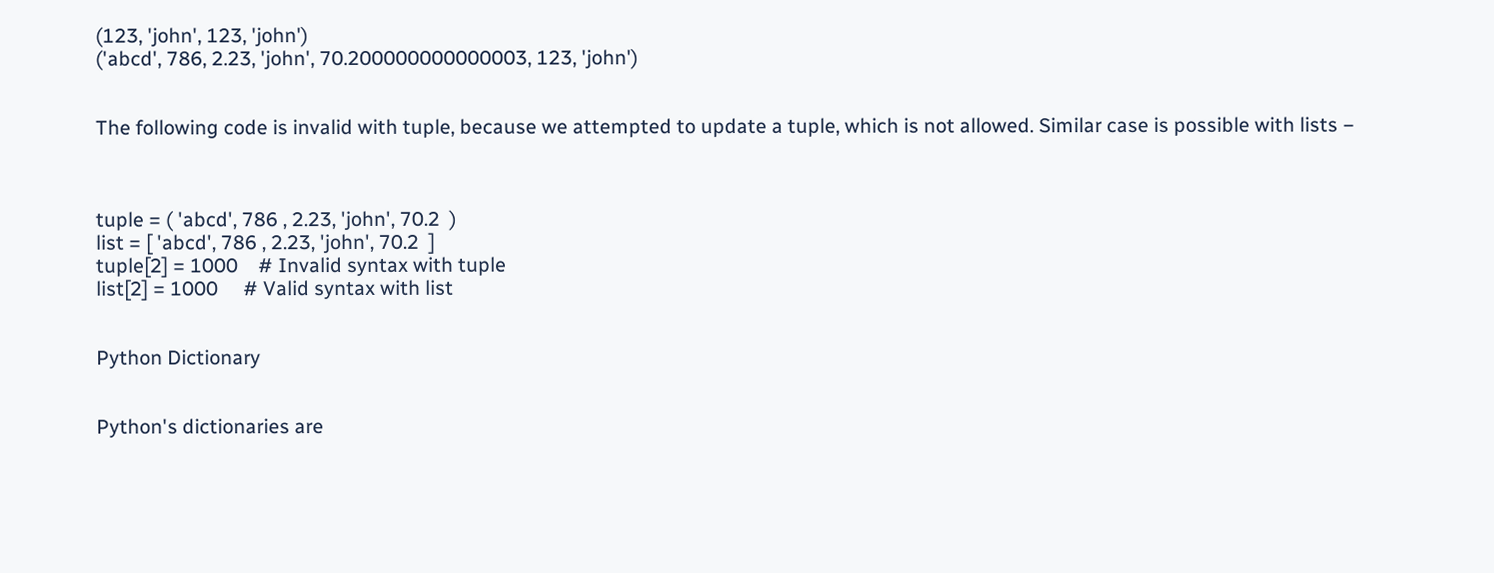(123, 'john', 123, 'john')
('abcd', 786, 2.23, 'john', 70.200000000000003, 123, 'john')


The following code is invalid with tuple, because we attempted to update a tuple, which is not allowed. Similar case is possible with lists −



tuple = ( 'abcd', 786 , 2.23, 'john', 70.2  )
list = [ 'abcd', 786 , 2.23, 'john', 70.2  ]
tuple[2] = 1000    # Invalid syntax with tuple
list[2] = 1000     # Valid syntax with list


Python Dictionary


Python's dictionaries are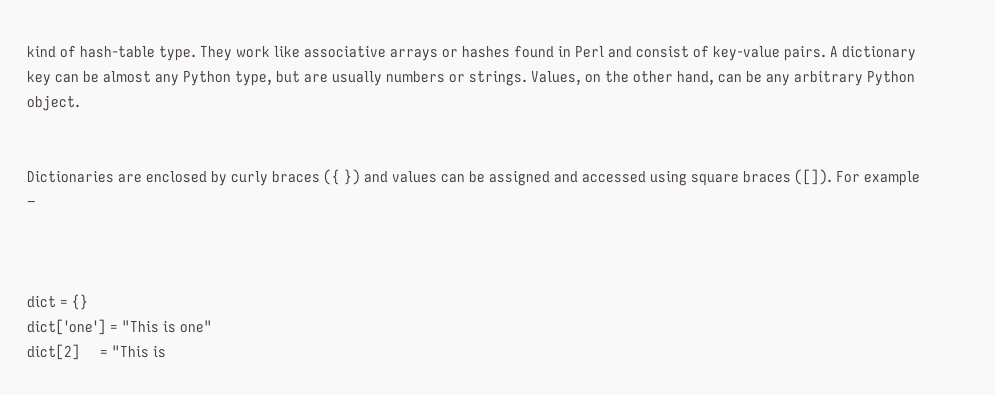kind of hash-table type. They work like associative arrays or hashes found in Perl and consist of key-value pairs. A dictionary key can be almost any Python type, but are usually numbers or strings. Values, on the other hand, can be any arbitrary Python object.


Dictionaries are enclosed by curly braces ({ }) and values can be assigned and accessed using square braces ([]). For example −



dict = {}
dict['one'] = "This is one"
dict[2]     = "This is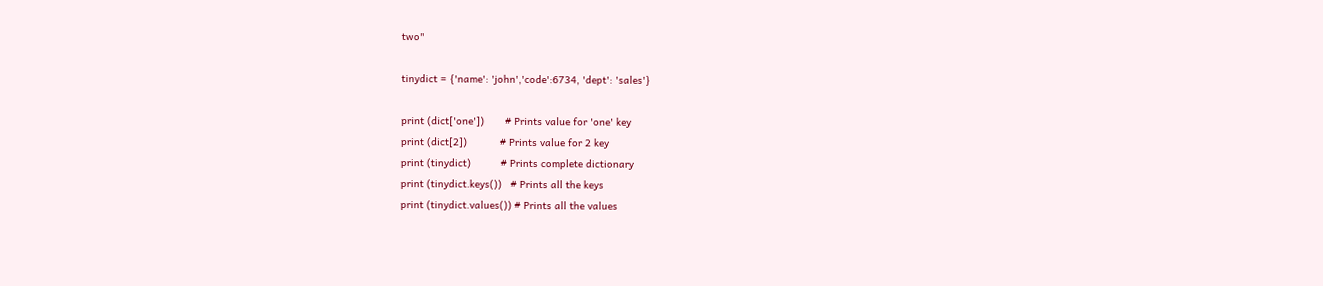two"

tinydict = {'name': 'john','code':6734, 'dept': 'sales'}

print (dict['one'])       # Prints value for 'one' key
print (dict[2])           # Prints value for 2 key
print (tinydict)          # Prints complete dictionary
print (tinydict.keys())   # Prints all the keys
print (tinydict.values()) # Prints all the values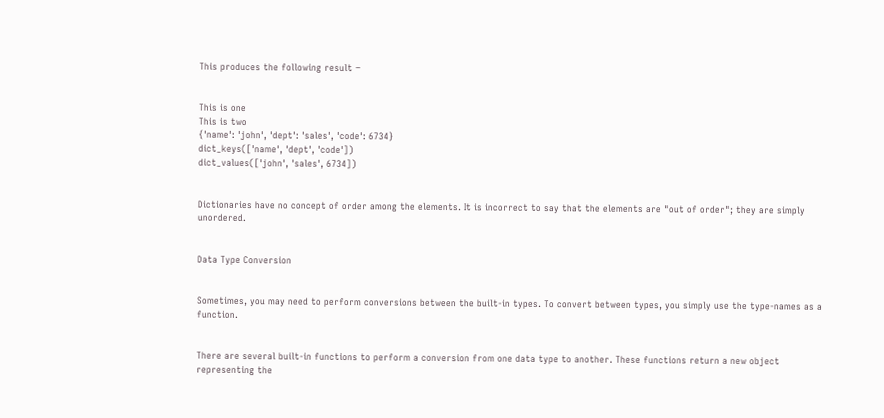This produces the following result −


This is one
This is two
{'name': 'john', 'dept': 'sales', 'code': 6734}
dict_keys(['name', 'dept', 'code'])
dict_values(['john', 'sales', 6734])


Dictionaries have no concept of order among the elements. It is incorrect to say that the elements are "out of order"; they are simply unordered.


Data Type Conversion


Sometimes, you may need to perform conversions between the built-in types. To convert between types, you simply use the type-names as a function.


There are several built-in functions to perform a conversion from one data type to another. These functions return a new object representing the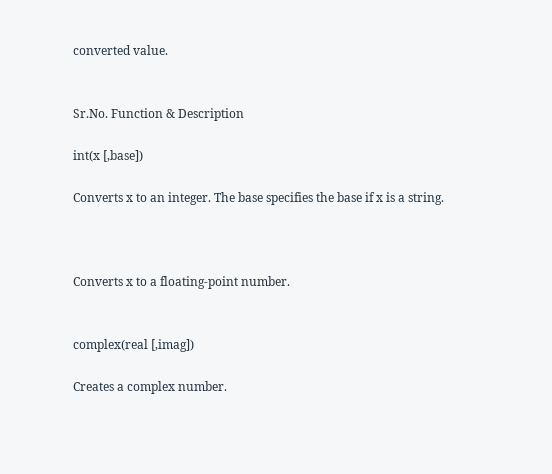converted value.


Sr.No. Function & Description

int(x [,base])

Converts x to an integer. The base specifies the base if x is a string.



Converts x to a floating-point number.


complex(real [,imag])

Creates a complex number.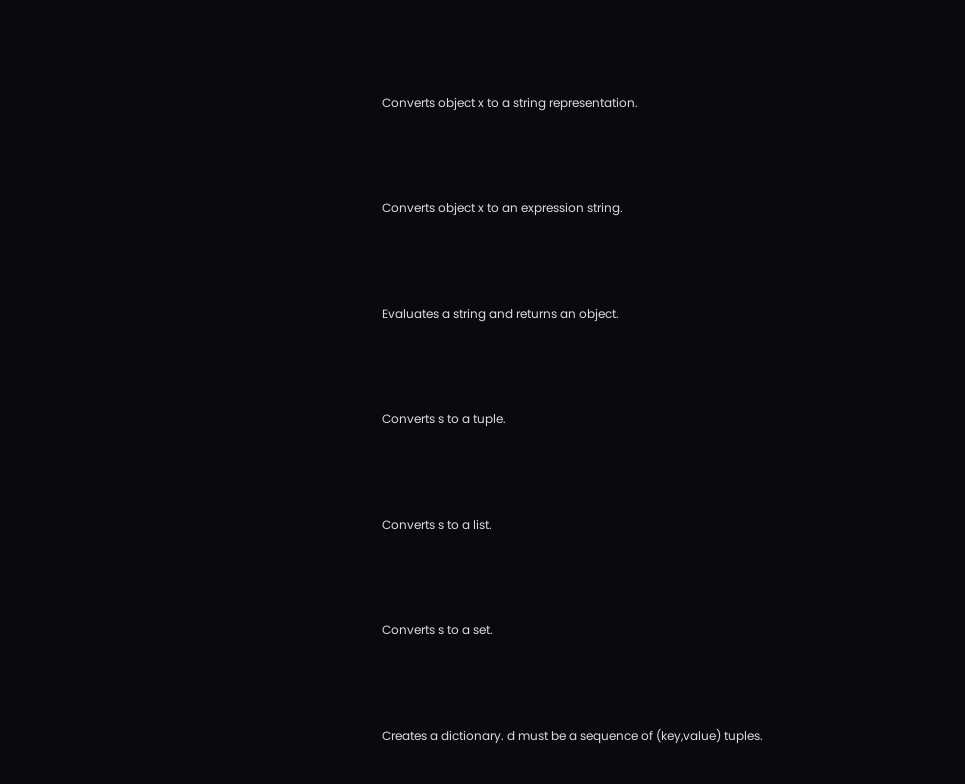Converts object x to a string representation.



Converts object x to an expression string.



Evaluates a string and returns an object.



Converts s to a tuple.



Converts s to a list.



Converts s to a set.



Creates a dictionary. d must be a sequence of (key,value) tuples.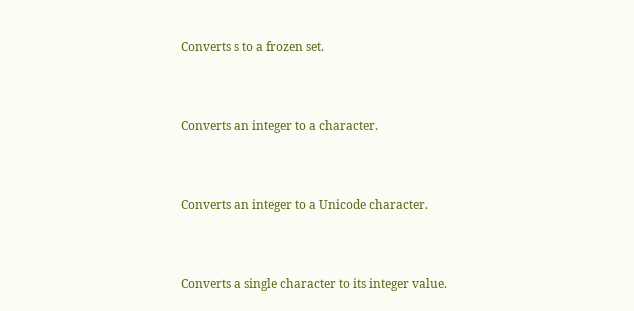Converts s to a frozen set.



Converts an integer to a character.



Converts an integer to a Unicode character.



Converts a single character to its integer value.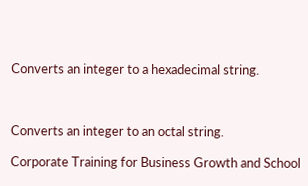Converts an integer to a hexadecimal string.



Converts an integer to an octal string.

Corporate Training for Business Growth and School